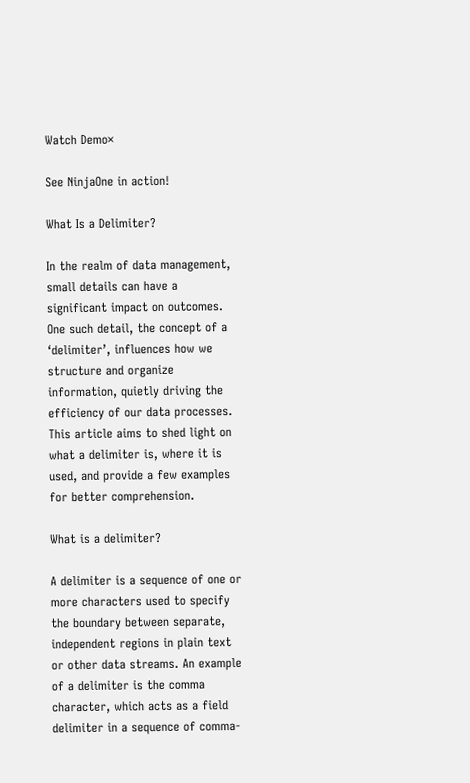Watch Demo×

See NinjaOne in action!

What Is a Delimiter?

In the realm of data management, small details can have a significant impact on outcomes. One such detail, the concept of a ‘delimiter’, influences how we structure and organize information, quietly driving the efficiency of our data processes. This article aims to shed light on what a delimiter is, where it is used, and provide a few examples for better comprehension.

What is a delimiter?

A delimiter is a sequence of one or more characters used to specify the boundary between separate, independent regions in plain text or other data streams. An example of a delimiter is the comma character, which acts as a field delimiter in a sequence of comma-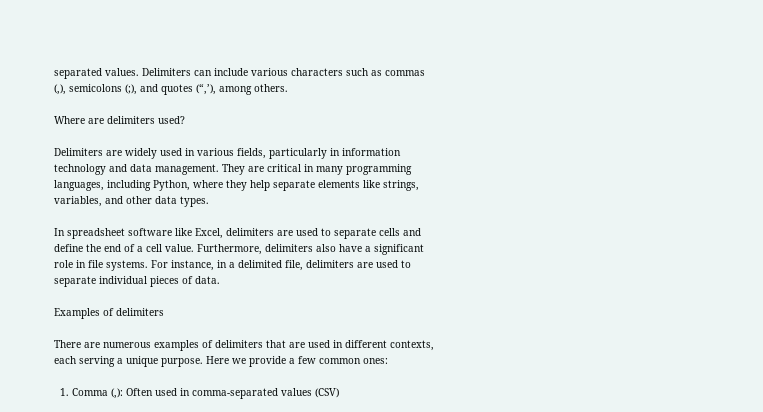separated values. Delimiters can include various characters such as commas (,), semicolons (;), and quotes (“,’), among others.

Where are delimiters used?

Delimiters are widely used in various fields, particularly in information technology and data management. They are critical in many programming languages, including Python, where they help separate elements like strings, variables, and other data types.

In spreadsheet software like Excel, delimiters are used to separate cells and define the end of a cell value. Furthermore, delimiters also have a significant role in file systems. For instance, in a delimited file, delimiters are used to separate individual pieces of data.

Examples of delimiters

There are numerous examples of delimiters that are used in different contexts, each serving a unique purpose. Here we provide a few common ones:

  1. Comma (,): Often used in comma-separated values (CSV)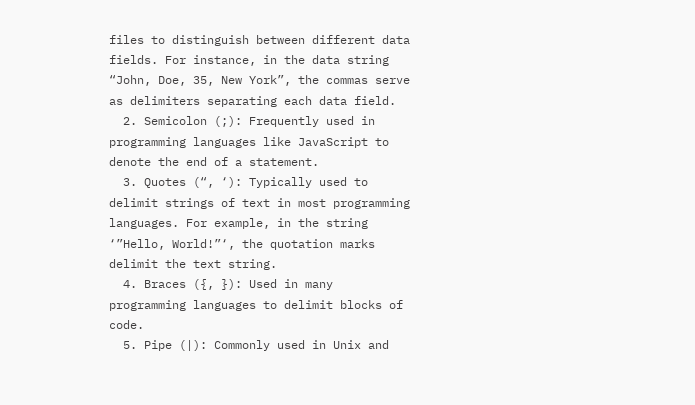files to distinguish between different data fields. For instance, in the data string “John, Doe, 35, New York”, the commas serve as delimiters separating each data field.
  2. Semicolon (;): Frequently used in programming languages like JavaScript to denote the end of a statement.
  3. Quotes (“, ‘): Typically used to delimit strings of text in most programming languages. For example, in the string ‘”Hello, World!”‘, the quotation marks delimit the text string.
  4. Braces ({, }): Used in many programming languages to delimit blocks of code.
  5. Pipe (|): Commonly used in Unix and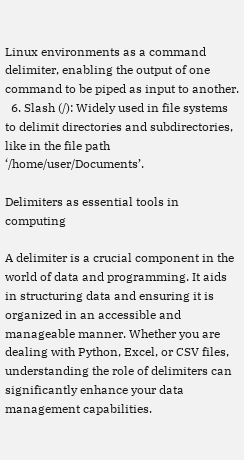Linux environments as a command delimiter, enabling the output of one command to be piped as input to another.
  6. Slash (/): Widely used in file systems to delimit directories and subdirectories, like in the file path ‘/home/user/Documents’.

Delimiters as essential tools in computing

A delimiter is a crucial component in the world of data and programming. It aids in structuring data and ensuring it is organized in an accessible and manageable manner. Whether you are dealing with Python, Excel, or CSV files, understanding the role of delimiters can significantly enhance your data management capabilities.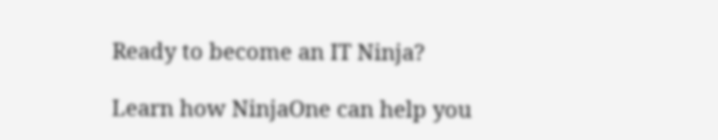Ready to become an IT Ninja?

Learn how NinjaOne can help you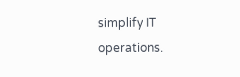simplify IT operations.